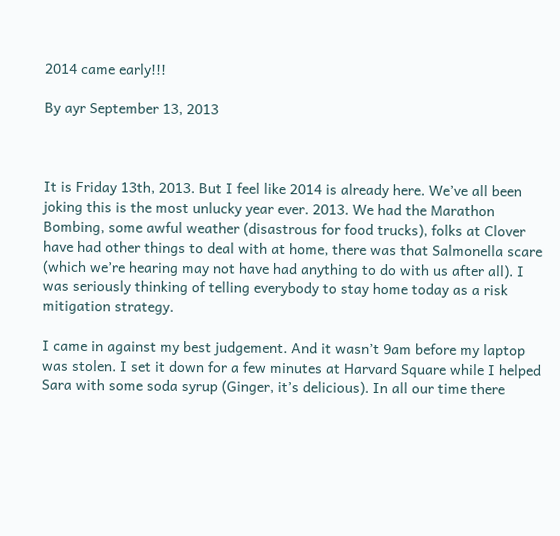2014 came early!!!

By ayr September 13, 2013



It is Friday 13th, 2013. But I feel like 2014 is already here. We’ve all been joking this is the most unlucky year ever. 2013. We had the Marathon Bombing, some awful weather (disastrous for food trucks), folks at Clover have had other things to deal with at home, there was that Salmonella scare (which we’re hearing may not have had anything to do with us after all). I was seriously thinking of telling everybody to stay home today as a risk mitigation strategy.

I came in against my best judgement. And it wasn’t 9am before my laptop was stolen. I set it down for a few minutes at Harvard Square while I helped Sara with some soda syrup (Ginger, it’s delicious). In all our time there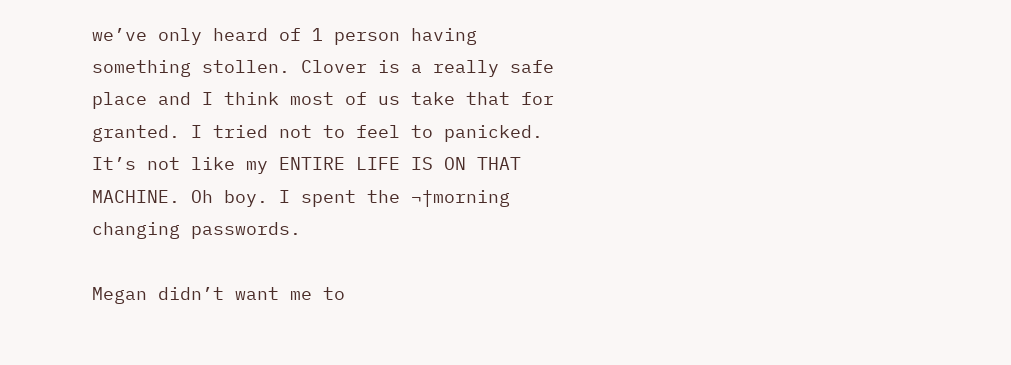we’ve only heard of 1 person having something stollen. Clover is a really safe place and I think most of us take that for granted. I tried not to feel to panicked. It’s not like my ENTIRE LIFE IS ON THAT MACHINE. Oh boy. I spent the ¬†morning changing passwords.

Megan didn’t want me to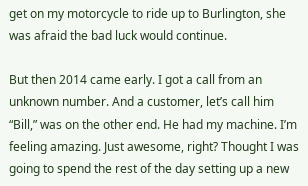get on my motorcycle to ride up to Burlington, she was afraid the bad luck would continue.

But then 2014 came early. I got a call from an unknown number. And a customer, let’s call him “Bill,” was on the other end. He had my machine. I’m feeling amazing. Just awesome, right? Thought I was going to spend the rest of the day setting up a new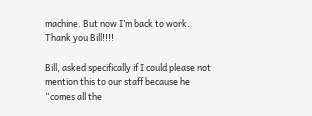machine. But now I’m back to work. Thank you Bill!!!!

Bill, asked specifically if I could please not mention this to our staff because he “comes all the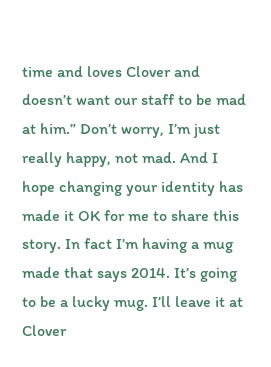time and loves Clover and doesn’t want our staff to be mad at him.” Don’t worry, I’m just really happy, not mad. And I hope changing your identity has made it OK for me to share this story. In fact I’m having a mug made that says 2014. It’s going to be a lucky mug. I’ll leave it at Clover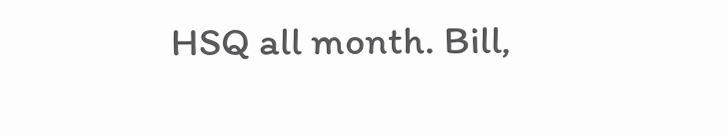HSQ all month. Bill,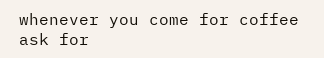whenever you come for coffee ask for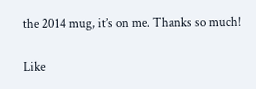the 2014 mug, it’s on me. Thanks so much!

Like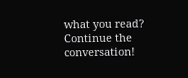what you read?
Continue the conversation!